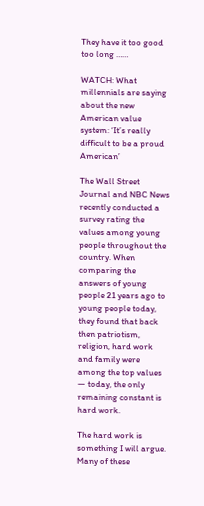They have it too good too long ……

WATCH: What millennials are saying about the new American value system: ‘It’s really difficult to be a proud American’

The Wall Street Journal and NBC News recently conducted a survey rating the values among young people throughout the country. When comparing the answers of young people 21 years ago to young people today, they found that back then patriotism, religion, hard work and family were among the top values — today, the only remaining constant is hard work.

The hard work is something I will argue. Many of these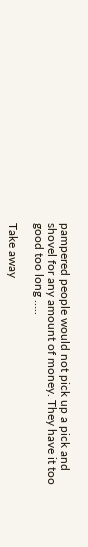pampered people would not pick up a pick and shovel for any amount of money. They have it too good too long …..

Take away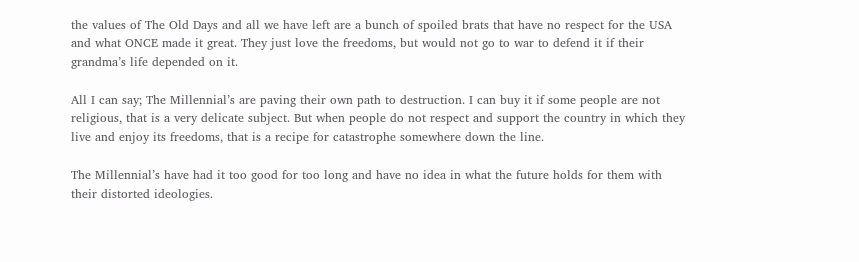the values of The Old Days and all we have left are a bunch of spoiled brats that have no respect for the USA and what ONCE made it great. They just love the freedoms, but would not go to war to defend it if their grandma’s life depended on it.

All I can say; The Millennial’s are paving their own path to destruction. I can buy it if some people are not religious, that is a very delicate subject. But when people do not respect and support the country in which they live and enjoy its freedoms, that is a recipe for catastrophe somewhere down the line.

The Millennial’s have had it too good for too long and have no idea in what the future holds for them with their distorted ideologies.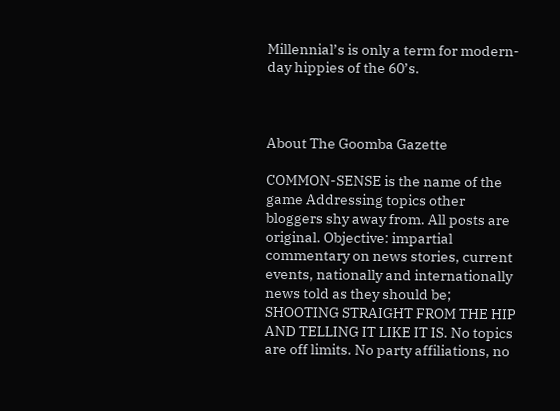Millennial’s is only a term for modern-day hippies of the 60’s.



About The Goomba Gazette

COMMON-SENSE is the name of the game Addressing topics other bloggers shy away from. All posts are original. Objective: impartial commentary on news stories, current events, nationally and internationally news told as they should be; SHOOTING STRAIGHT FROM THE HIP AND TELLING IT LIKE IT IS. No topics are off limits. No party affiliations, no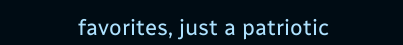favorites, just a patriotic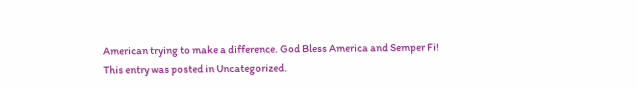American trying to make a difference. God Bless America and Semper Fi!
This entry was posted in Uncategorized.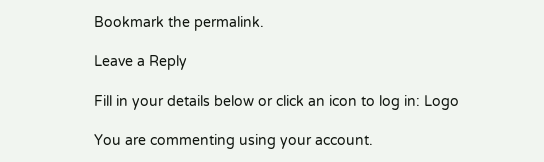Bookmark the permalink.

Leave a Reply

Fill in your details below or click an icon to log in: Logo

You are commenting using your account.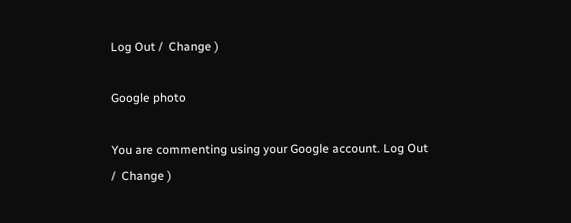Log Out /  Change )

Google photo

You are commenting using your Google account. Log Out /  Change )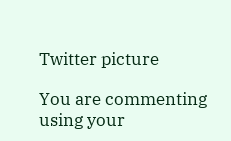Twitter picture

You are commenting using your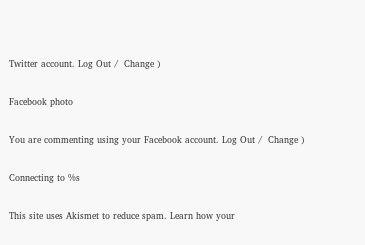Twitter account. Log Out /  Change )

Facebook photo

You are commenting using your Facebook account. Log Out /  Change )

Connecting to %s

This site uses Akismet to reduce spam. Learn how your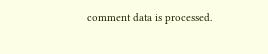comment data is processed.